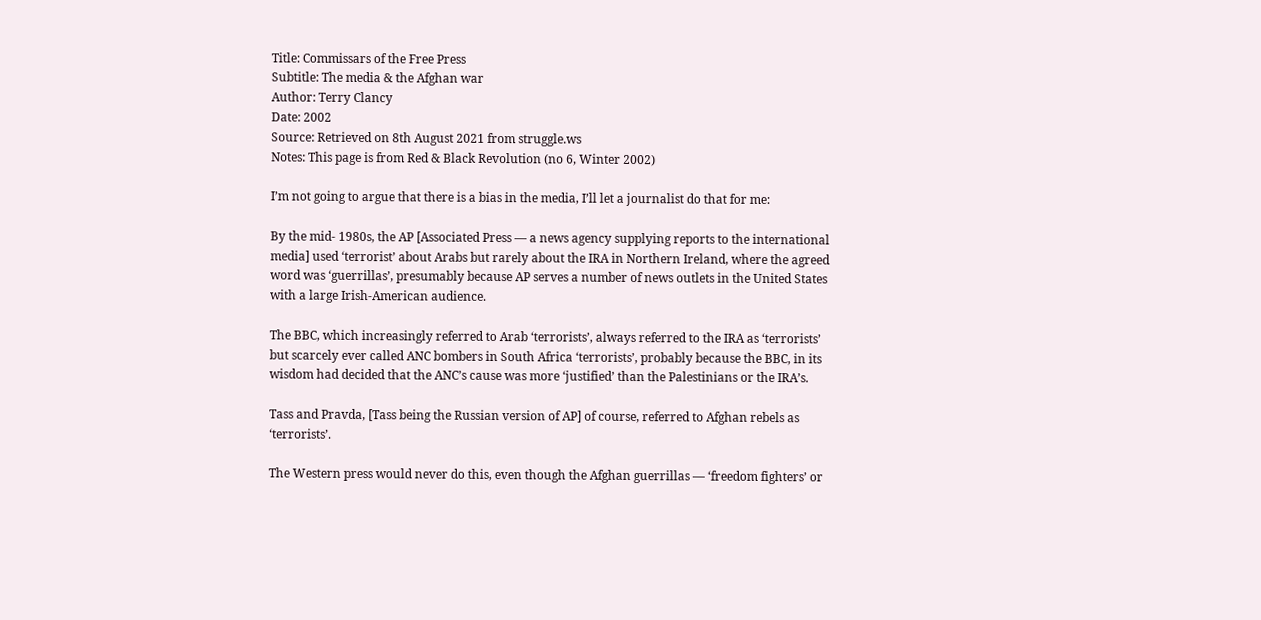Title: Commissars of the Free Press
Subtitle: The media & the Afghan war
Author: Terry Clancy
Date: 2002
Source: Retrieved on 8th August 2021 from struggle.ws
Notes: This page is from Red & Black Revolution (no 6, Winter 2002)

I’m not going to argue that there is a bias in the media, I’ll let a journalist do that for me:

By the mid- 1980s, the AP [Associated Press — a news agency supplying reports to the international media] used ‘terrorist’ about Arabs but rarely about the IRA in Northern Ireland, where the agreed word was ‘guerrillas’, presumably because AP serves a number of news outlets in the United States with a large Irish-American audience.

The BBC, which increasingly referred to Arab ‘terrorists’, always referred to the IRA as ‘terrorists’ but scarcely ever called ANC bombers in South Africa ‘terrorists’, probably because the BBC, in its wisdom had decided that the ANC’s cause was more ‘justified’ than the Palestinians or the IRA’s.

Tass and Pravda, [Tass being the Russian version of AP] of course, referred to Afghan rebels as ‘terrorists’.

The Western press would never do this, even though the Afghan guerrillas — ‘freedom fighters’ or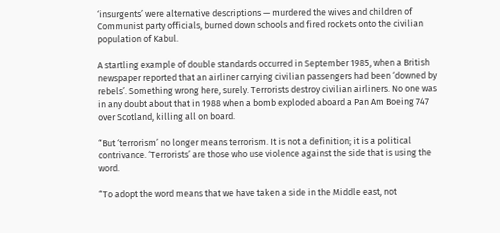‘insurgents’ were alternative descriptions — murdered the wives and children of Communist party officials, burned down schools and fired rockets onto the civilian population of Kabul.

A startling example of double standards occurred in September 1985, when a British newspaper reported that an airliner carrying civilian passengers had been ‘downed by rebels’. Something wrong here, surely. Terrorists destroy civilian airliners. No one was in any doubt about that in 1988 when a bomb exploded aboard a Pan Am Boeing 747 over Scotland, killing all on board.

“But ‘terrorism’ no longer means terrorism. It is not a definition; it is a political contrivance. ‘Terrorists’ are those who use violence against the side that is using the word.

“To adopt the word means that we have taken a side in the Middle east, not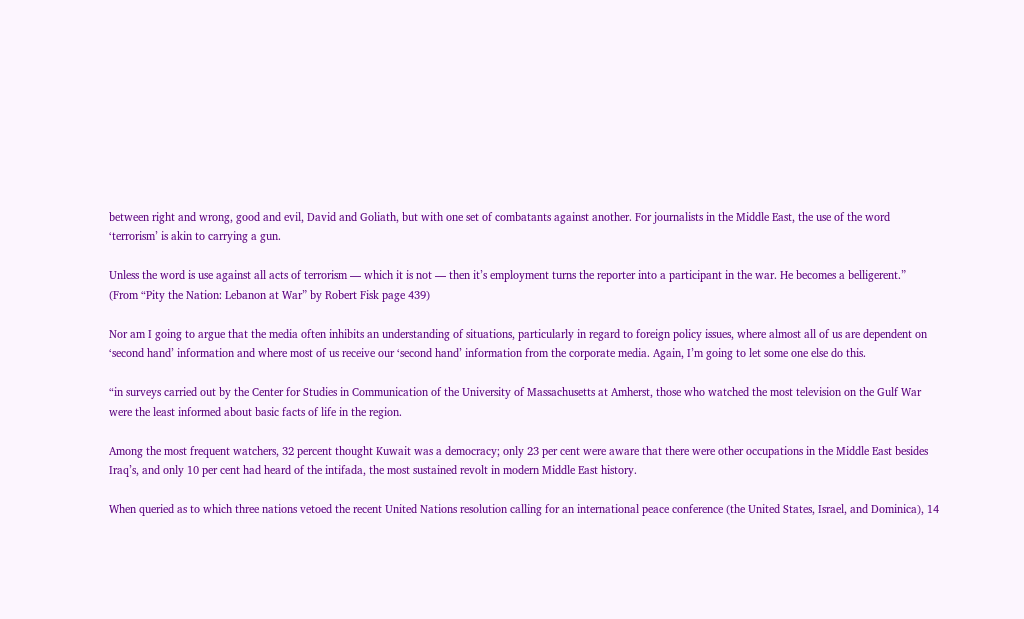between right and wrong, good and evil, David and Goliath, but with one set of combatants against another. For journalists in the Middle East, the use of the word ‘terrorism’ is akin to carrying a gun.

Unless the word is use against all acts of terrorism — which it is not — then it’s employment turns the reporter into a participant in the war. He becomes a belligerent.”
(From “Pity the Nation: Lebanon at War” by Robert Fisk page 439)

Nor am I going to argue that the media often inhibits an understanding of situations, particularly in regard to foreign policy issues, where almost all of us are dependent on ‘second hand’ information and where most of us receive our ‘second hand’ information from the corporate media. Again, I’m going to let some one else do this.

“in surveys carried out by the Center for Studies in Communication of the University of Massachusetts at Amherst, those who watched the most television on the Gulf War were the least informed about basic facts of life in the region.

Among the most frequent watchers, 32 percent thought Kuwait was a democracy; only 23 per cent were aware that there were other occupations in the Middle East besides Iraq’s, and only 10 per cent had heard of the intifada, the most sustained revolt in modern Middle East history.

When queried as to which three nations vetoed the recent United Nations resolution calling for an international peace conference (the United States, Israel, and Dominica), 14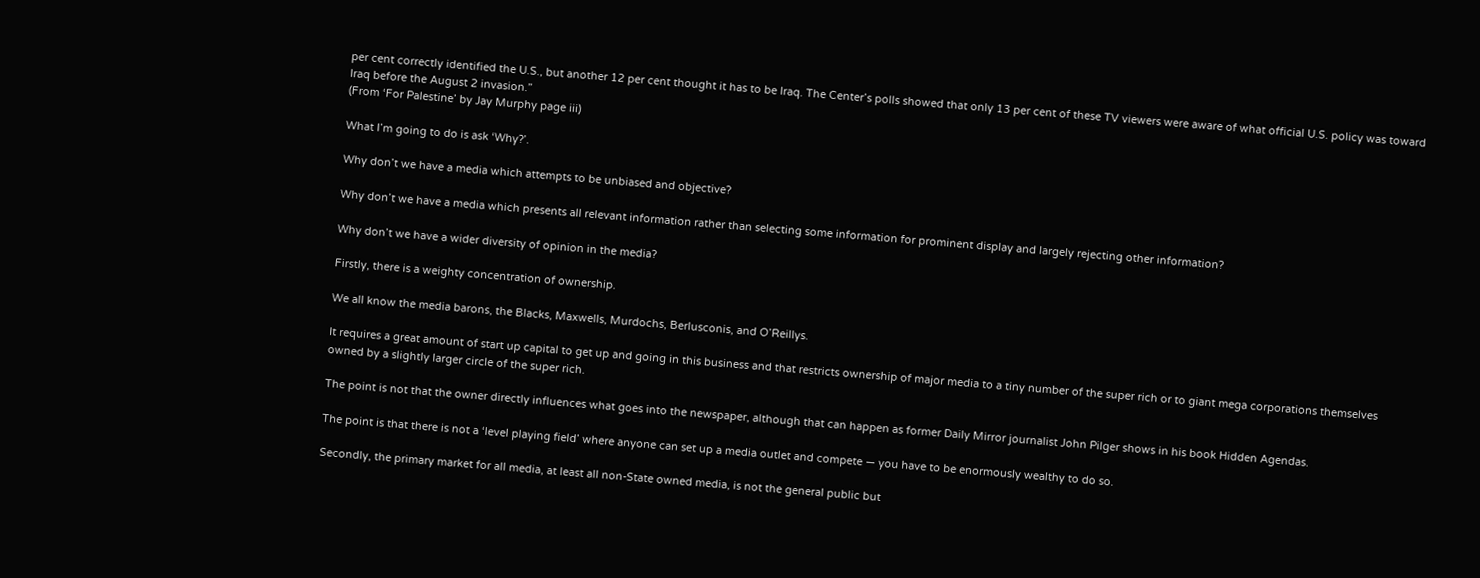per cent correctly identified the U.S., but another 12 per cent thought it has to be Iraq. The Center’s polls showed that only 13 per cent of these TV viewers were aware of what official U.S. policy was toward Iraq before the August 2 invasion.”
(From ‘For Palestine’ by Jay Murphy page iii)

What I’m going to do is ask ‘Why?’.

Why don’t we have a media which attempts to be unbiased and objective?

Why don’t we have a media which presents all relevant information rather than selecting some information for prominent display and largely rejecting other information?

Why don’t we have a wider diversity of opinion in the media?

Firstly, there is a weighty concentration of ownership.

We all know the media barons, the Blacks, Maxwells, Murdochs, Berlusconis, and O’Reillys.

It requires a great amount of start up capital to get up and going in this business and that restricts ownership of major media to a tiny number of the super rich or to giant mega corporations themselves owned by a slightly larger circle of the super rich.

The point is not that the owner directly influences what goes into the newspaper, although that can happen as former Daily Mirror journalist John Pilger shows in his book Hidden Agendas.

The point is that there is not a ‘level playing field’ where anyone can set up a media outlet and compete — you have to be enormously wealthy to do so.

Secondly, the primary market for all media, at least all non-State owned media, is not the general public but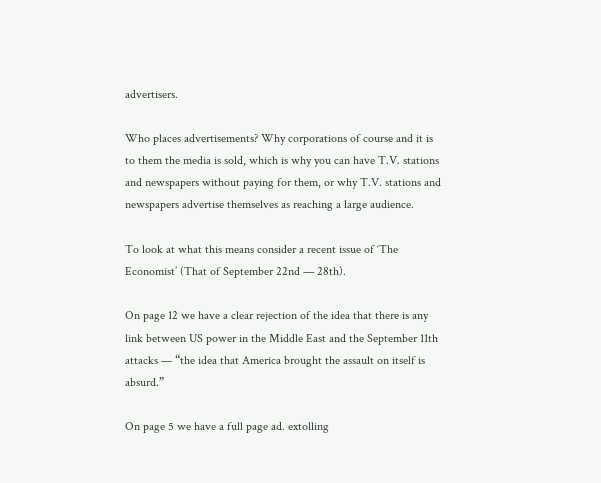advertisers.

Who places advertisements? Why corporations of course and it is to them the media is sold, which is why you can have T.V. stations and newspapers without paying for them, or why T.V. stations and newspapers advertise themselves as reaching a large audience.

To look at what this means consider a recent issue of ‘The Economist’ (That of September 22nd — 28th).

On page 12 we have a clear rejection of the idea that there is any link between US power in the Middle East and the September 11th attacks — “the idea that America brought the assault on itself is absurd.”

On page 5 we have a full page ad. extolling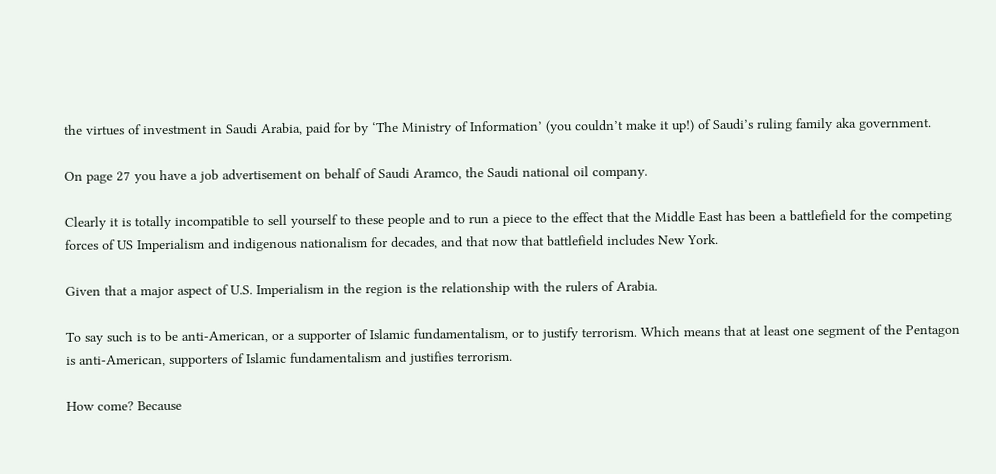the virtues of investment in Saudi Arabia, paid for by ‘The Ministry of Information’ (you couldn’t make it up!) of Saudi’s ruling family aka government.

On page 27 you have a job advertisement on behalf of Saudi Aramco, the Saudi national oil company.

Clearly it is totally incompatible to sell yourself to these people and to run a piece to the effect that the Middle East has been a battlefield for the competing forces of US Imperialism and indigenous nationalism for decades, and that now that battlefield includes New York.

Given that a major aspect of U.S. Imperialism in the region is the relationship with the rulers of Arabia.

To say such is to be anti-American, or a supporter of Islamic fundamentalism, or to justify terrorism. Which means that at least one segment of the Pentagon is anti-American, supporters of Islamic fundamentalism and justifies terrorism.

How come? Because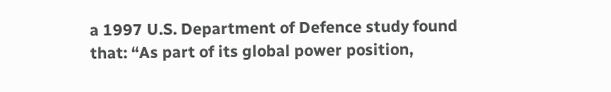a 1997 U.S. Department of Defence study found that: “As part of its global power position,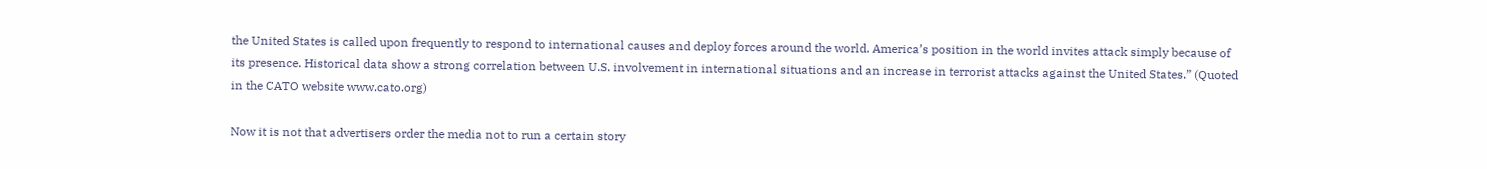the United States is called upon frequently to respond to international causes and deploy forces around the world. America’s position in the world invites attack simply because of its presence. Historical data show a strong correlation between U.S. involvement in international situations and an increase in terrorist attacks against the United States.” (Quoted in the CATO website www.cato.org)

Now it is not that advertisers order the media not to run a certain story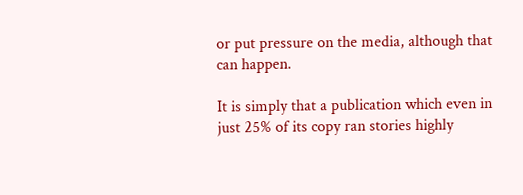or put pressure on the media, although that can happen.

It is simply that a publication which even in just 25% of its copy ran stories highly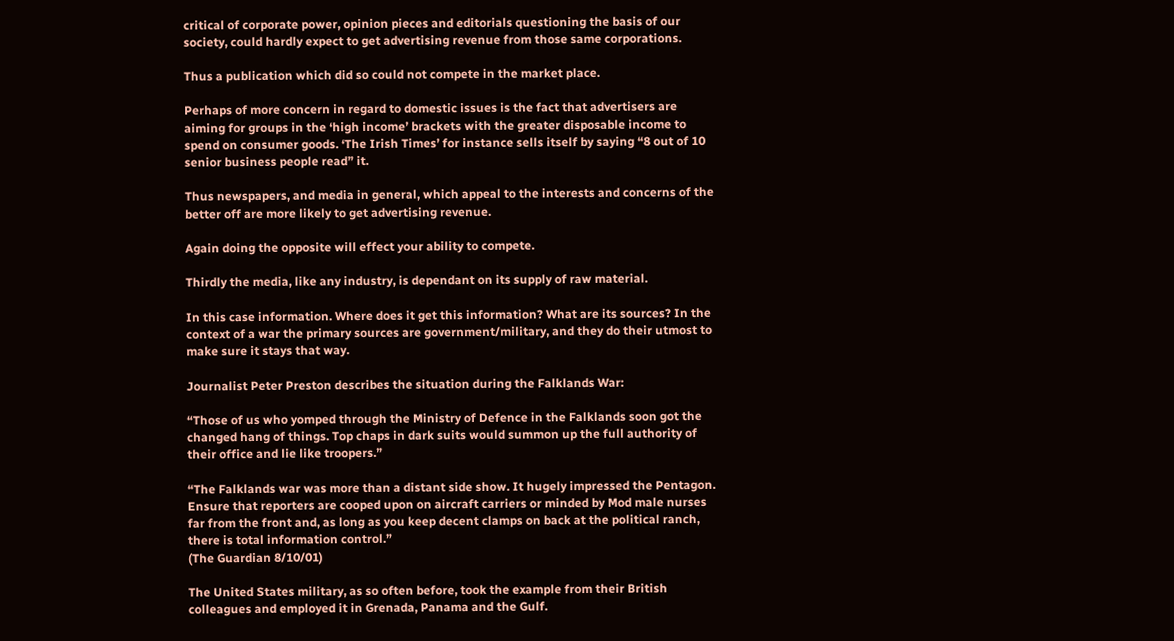critical of corporate power, opinion pieces and editorials questioning the basis of our society, could hardly expect to get advertising revenue from those same corporations.

Thus a publication which did so could not compete in the market place.

Perhaps of more concern in regard to domestic issues is the fact that advertisers are aiming for groups in the ‘high income’ brackets with the greater disposable income to spend on consumer goods. ‘The Irish Times’ for instance sells itself by saying “8 out of 10 senior business people read” it.

Thus newspapers, and media in general, which appeal to the interests and concerns of the better off are more likely to get advertising revenue.

Again doing the opposite will effect your ability to compete.

Thirdly the media, like any industry, is dependant on its supply of raw material.

In this case information. Where does it get this information? What are its sources? In the context of a war the primary sources are government/military, and they do their utmost to make sure it stays that way.

Journalist Peter Preston describes the situation during the Falklands War:

“Those of us who yomped through the Ministry of Defence in the Falklands soon got the changed hang of things. Top chaps in dark suits would summon up the full authority of their office and lie like troopers.”

“The Falklands war was more than a distant side show. It hugely impressed the Pentagon. Ensure that reporters are cooped upon on aircraft carriers or minded by Mod male nurses far from the front and, as long as you keep decent clamps on back at the political ranch, there is total information control.”
(The Guardian 8/10/01)

The United States military, as so often before, took the example from their British colleagues and employed it in Grenada, Panama and the Gulf.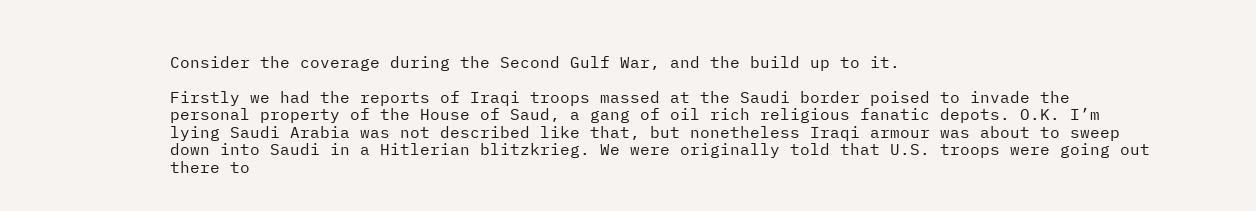Consider the coverage during the Second Gulf War, and the build up to it.

Firstly we had the reports of Iraqi troops massed at the Saudi border poised to invade the personal property of the House of Saud, a gang of oil rich religious fanatic depots. O.K. I’m lying Saudi Arabia was not described like that, but nonetheless Iraqi armour was about to sweep down into Saudi in a Hitlerian blitzkrieg. We were originally told that U.S. troops were going out there to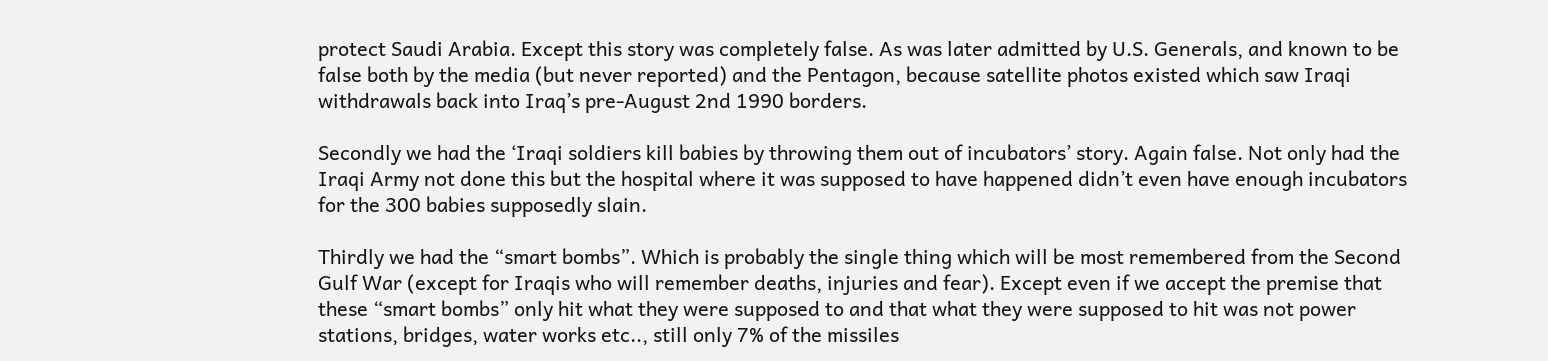protect Saudi Arabia. Except this story was completely false. As was later admitted by U.S. Generals, and known to be false both by the media (but never reported) and the Pentagon, because satellite photos existed which saw Iraqi withdrawals back into Iraq’s pre-August 2nd 1990 borders.

Secondly we had the ‘Iraqi soldiers kill babies by throwing them out of incubators’ story. Again false. Not only had the Iraqi Army not done this but the hospital where it was supposed to have happened didn’t even have enough incubators for the 300 babies supposedly slain.

Thirdly we had the “smart bombs”. Which is probably the single thing which will be most remembered from the Second Gulf War (except for Iraqis who will remember deaths, injuries and fear). Except even if we accept the premise that these “smart bombs” only hit what they were supposed to and that what they were supposed to hit was not power stations, bridges, water works etc.., still only 7% of the missiles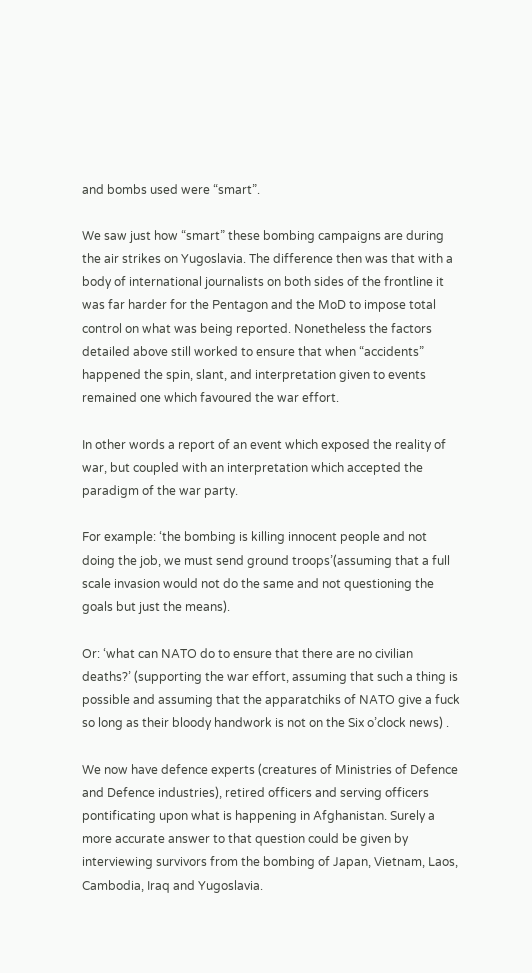and bombs used were “smart”.

We saw just how “smart” these bombing campaigns are during the air strikes on Yugoslavia. The difference then was that with a body of international journalists on both sides of the frontline it was far harder for the Pentagon and the MoD to impose total control on what was being reported. Nonetheless the factors detailed above still worked to ensure that when “accidents” happened the spin, slant, and interpretation given to events remained one which favoured the war effort.

In other words a report of an event which exposed the reality of war, but coupled with an interpretation which accepted the paradigm of the war party.

For example: ‘the bombing is killing innocent people and not doing the job, we must send ground troops’(assuming that a full scale invasion would not do the same and not questioning the goals but just the means).

Or: ‘what can NATO do to ensure that there are no civilian deaths?’ (supporting the war effort, assuming that such a thing is possible and assuming that the apparatchiks of NATO give a fuck so long as their bloody handwork is not on the Six o’clock news) .

We now have defence experts (creatures of Ministries of Defence and Defence industries), retired officers and serving officers pontificating upon what is happening in Afghanistan. Surely a more accurate answer to that question could be given by interviewing survivors from the bombing of Japan, Vietnam, Laos, Cambodia, Iraq and Yugoslavia.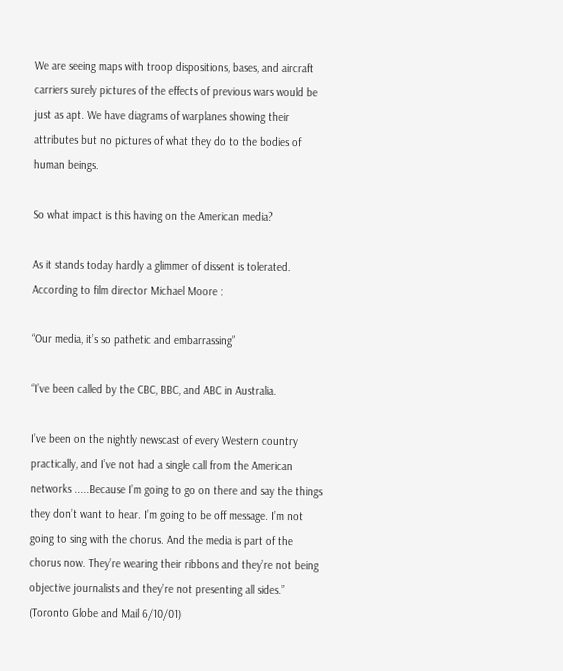We are seeing maps with troop dispositions, bases, and aircraft carriers surely pictures of the effects of previous wars would be just as apt. We have diagrams of warplanes showing their attributes but no pictures of what they do to the bodies of human beings.

So what impact is this having on the American media?

As it stands today hardly a glimmer of dissent is tolerated. According to film director Michael Moore :

“Our media, it’s so pathetic and embarrassing”

“I’ve been called by the CBC, BBC, and ABC in Australia.

I’ve been on the nightly newscast of every Western country practically, and I’ve not had a single call from the American networks .....Because I’m going to go on there and say the things they don’t want to hear. I’m going to be off message. I’m not going to sing with the chorus. And the media is part of the chorus now. They’re wearing their ribbons and they’re not being objective journalists and they’re not presenting all sides.”
(Toronto Globe and Mail 6/10/01)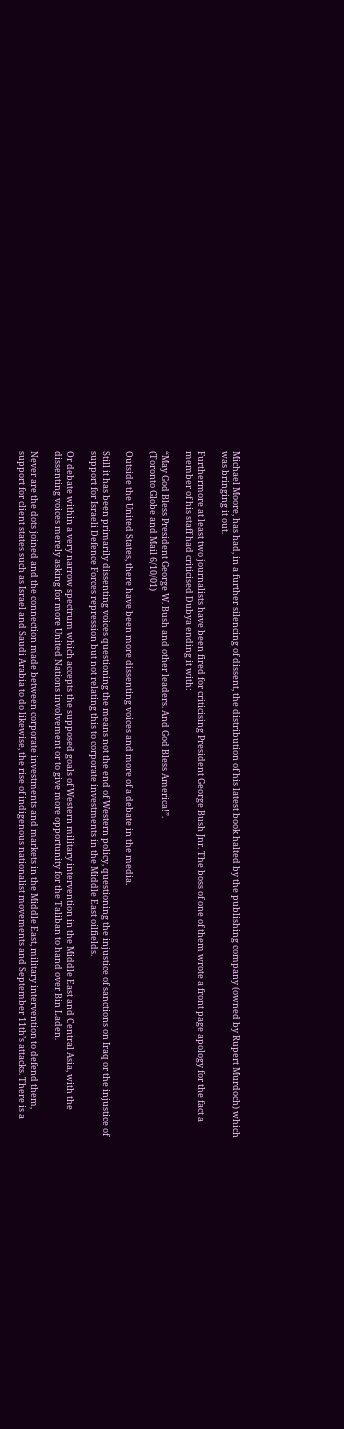Michael Moore, has had, in a further silencing of dissent, the distribution of his latest book halted by the publishing company (owned by Rupert Murdoch) which was bringing it out.

Furthermore at least two journalists have been fired for criticising President George Bush Jnr. The boss of one of them wrote a front page apology for the fact a member of his staff had criticised Dubya ending it with:

“May God Bless President George W. Bush and other leaders. And God Bless America!”.
(Toronto Globe and Mail 6/10/01)

Outside the United States, there have been more dissenting voices and more of a debate in the media.

Still it has been primarily dissenting voices questioning the means not the end of Western policy, questioning the injustice of sanctions on Iraq or the injustice of support for Israeli Defence Forces repression but not relating this to corporate investments in the Middle East oilfields.

Or debate within a very narrow spectrum which accepts the supposed goals of Western military intervention in the Middle East and Central Asia, with the dissenting voices merely asking for more United Nations involvement or to give more opportunity for the Taliban to hand over Bin Laden.

Never are the dots joined and the connection made between corporate investments and markets in the Middle East, military intervention to defend them, support for client states such as Israel and Saudi Arabia to do likewise, the rise of indigenous nationalist movements and September 11th’s attacks. There is a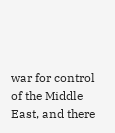war for control of the Middle East, and there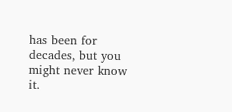has been for decades, but you might never know it.